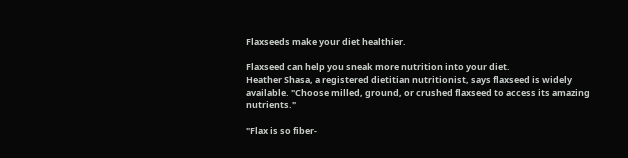Flaxseeds make your diet healthier.

Flaxseed can help you sneak more nutrition into your diet.
Heather Shasa, a registered dietitian nutritionist, says flaxseed is widely available. "Choose milled, ground, or crushed flaxseed to access its amazing nutrients."

"Flax is so fiber-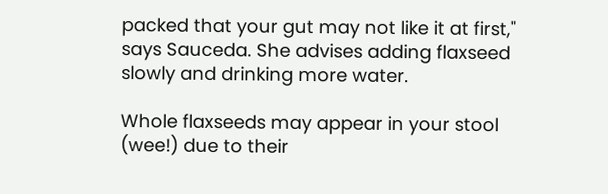packed that your gut may not like it at first," says Sauceda. She advises adding flaxseed slowly and drinking more water.

Whole flaxseeds may appear in your stool (wee!) due to their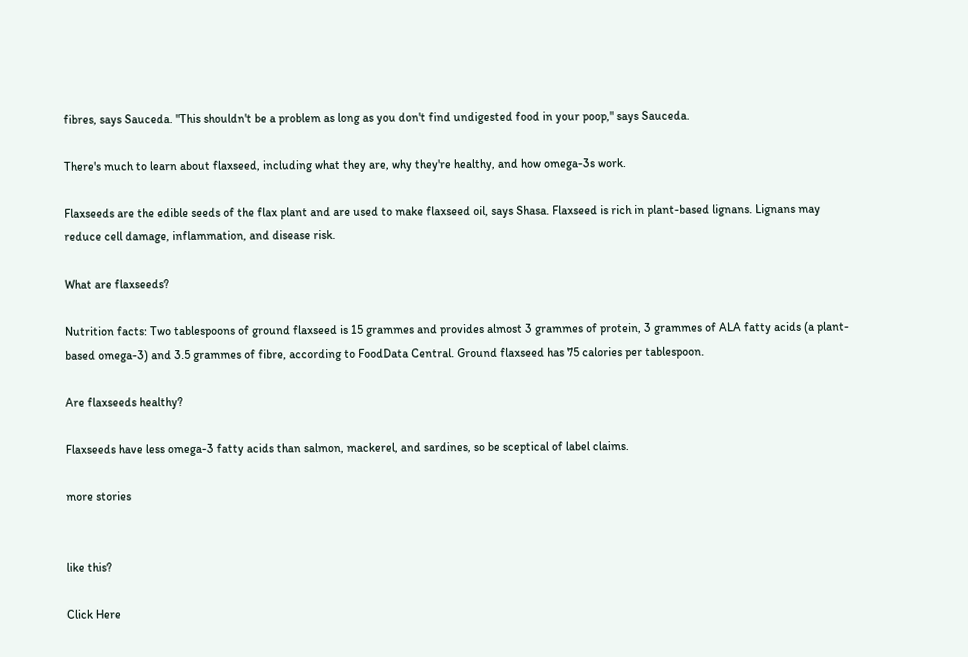fibres, says Sauceda. "This shouldn't be a problem as long as you don't find undigested food in your poop," says Sauceda.

There's much to learn about flaxseed, including what they are, why they're healthy, and how omega-3s work.

Flaxseeds are the edible seeds of the flax plant and are used to make flaxseed oil, says Shasa. Flaxseed is rich in plant-based lignans. Lignans may reduce cell damage, inflammation, and disease risk.

What are flaxseeds?

Nutrition facts: Two tablespoons of ground flaxseed is 15 grammes and provides almost 3 grammes of protein, 3 grammes of ALA fatty acids (a plant-based omega-3) and 3.5 grammes of fibre, according to FoodData Central. Ground flaxseed has 75 calories per tablespoon.

Are flaxseeds healthy?

Flaxseeds have less omega-3 fatty acids than salmon, mackerel, and sardines, so be sceptical of label claims.

more stories


like this?

Click Here